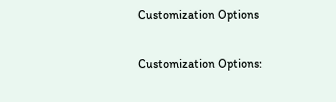Customization Options

Customization Options: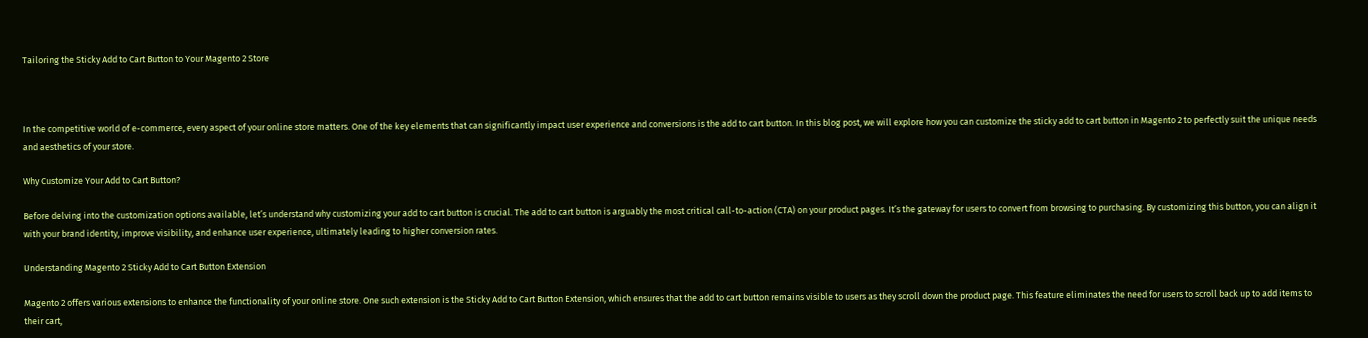Tailoring the Sticky Add to Cart Button to Your Magento 2 Store



In the competitive world of e-commerce, every aspect of your online store matters. One of the key elements that can significantly impact user experience and conversions is the add to cart button. In this blog post, we will explore how you can customize the sticky add to cart button in Magento 2 to perfectly suit the unique needs and aesthetics of your store.

Why Customize Your Add to Cart Button?

Before delving into the customization options available, let’s understand why customizing your add to cart button is crucial. The add to cart button is arguably the most critical call-to-action (CTA) on your product pages. It’s the gateway for users to convert from browsing to purchasing. By customizing this button, you can align it with your brand identity, improve visibility, and enhance user experience, ultimately leading to higher conversion rates.

Understanding Magento 2 Sticky Add to Cart Button Extension

Magento 2 offers various extensions to enhance the functionality of your online store. One such extension is the Sticky Add to Cart Button Extension, which ensures that the add to cart button remains visible to users as they scroll down the product page. This feature eliminates the need for users to scroll back up to add items to their cart,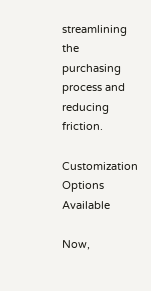streamlining the purchasing process and reducing friction.

Customization Options Available

Now,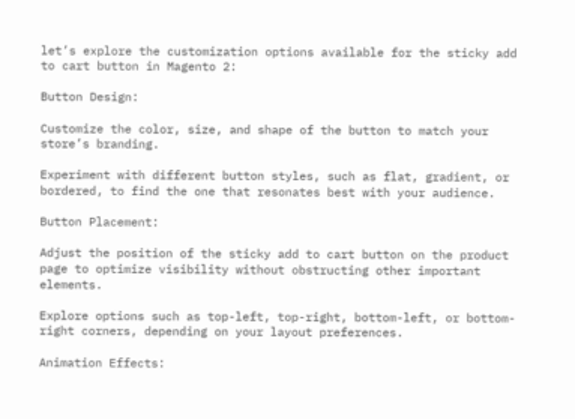let’s explore the customization options available for the sticky add to cart button in Magento 2:

Button Design:

Customize the color, size, and shape of the button to match your store’s branding.

Experiment with different button styles, such as flat, gradient, or bordered, to find the one that resonates best with your audience.

Button Placement:

Adjust the position of the sticky add to cart button on the product page to optimize visibility without obstructing other important elements.

Explore options such as top-left, top-right, bottom-left, or bottom-right corners, depending on your layout preferences.

Animation Effects: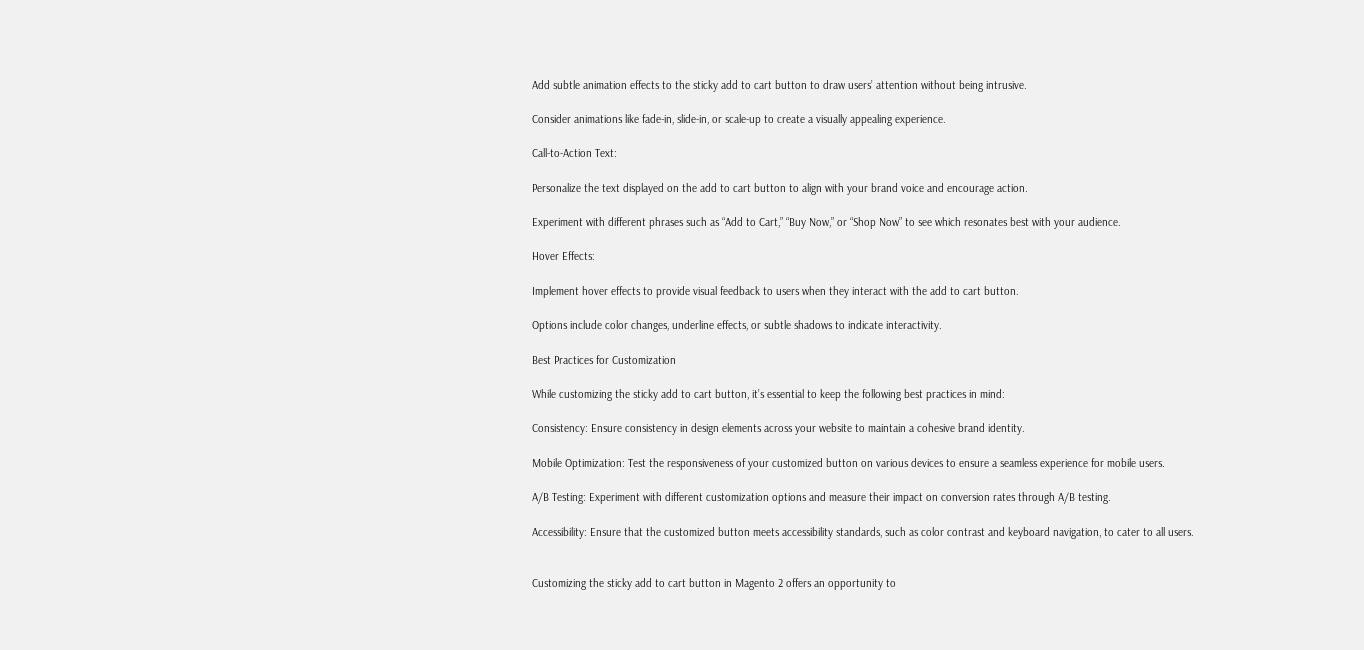Add subtle animation effects to the sticky add to cart button to draw users’ attention without being intrusive.

Consider animations like fade-in, slide-in, or scale-up to create a visually appealing experience.

Call-to-Action Text:

Personalize the text displayed on the add to cart button to align with your brand voice and encourage action.

Experiment with different phrases such as “Add to Cart,” “Buy Now,” or “Shop Now” to see which resonates best with your audience.

Hover Effects:

Implement hover effects to provide visual feedback to users when they interact with the add to cart button.

Options include color changes, underline effects, or subtle shadows to indicate interactivity.

Best Practices for Customization

While customizing the sticky add to cart button, it’s essential to keep the following best practices in mind:

Consistency: Ensure consistency in design elements across your website to maintain a cohesive brand identity.

Mobile Optimization: Test the responsiveness of your customized button on various devices to ensure a seamless experience for mobile users.

A/B Testing: Experiment with different customization options and measure their impact on conversion rates through A/B testing.

Accessibility: Ensure that the customized button meets accessibility standards, such as color contrast and keyboard navigation, to cater to all users.


Customizing the sticky add to cart button in Magento 2 offers an opportunity to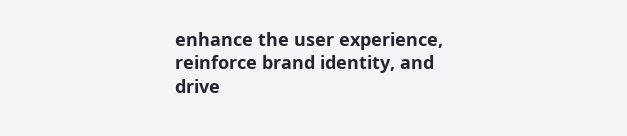enhance the user experience, reinforce brand identity, and drive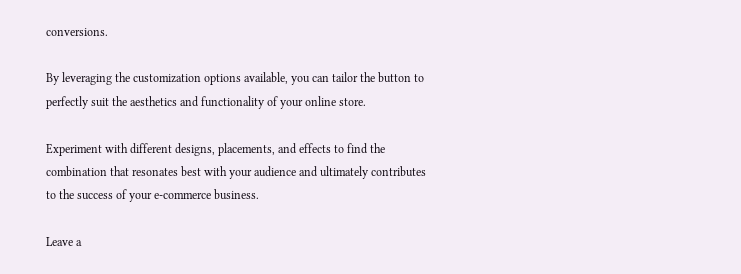conversions.

By leveraging the customization options available, you can tailor the button to perfectly suit the aesthetics and functionality of your online store.

Experiment with different designs, placements, and effects to find the combination that resonates best with your audience and ultimately contributes to the success of your e-commerce business.

Leave a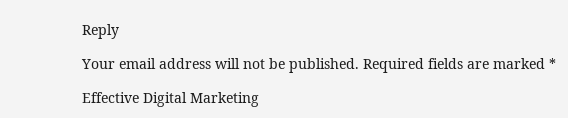Reply

Your email address will not be published. Required fields are marked *

Effective Digital Marketing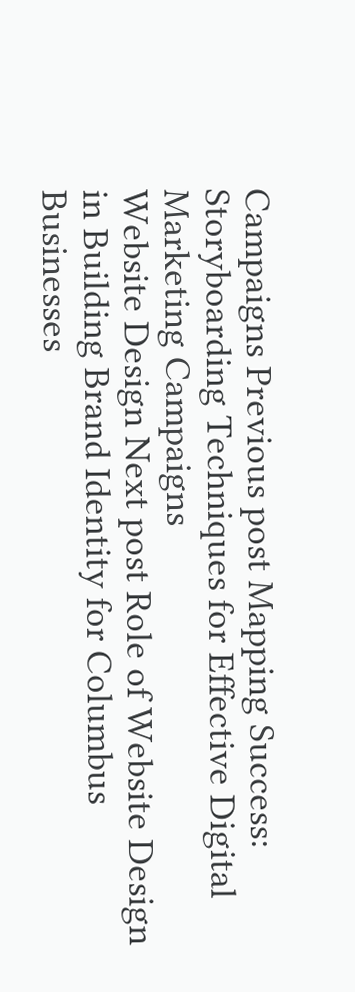Campaigns Previous post Mapping Success: Storyboarding Techniques for Effective Digital Marketing Campaigns
Website Design Next post Role of Website Design in Building Brand Identity for Columbus Businesses